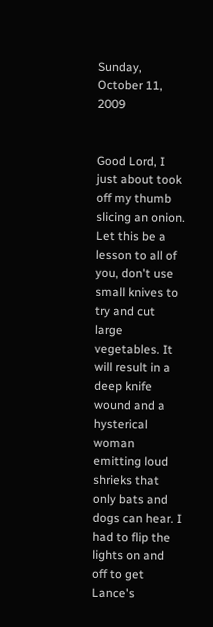Sunday, October 11, 2009


Good Lord, I just about took off my thumb slicing an onion. Let this be a lesson to all of you, don't use small knives to try and cut large vegetables. It will result in a deep knife wound and a hysterical woman emitting loud shrieks that only bats and dogs can hear. I had to flip the lights on and off to get Lance's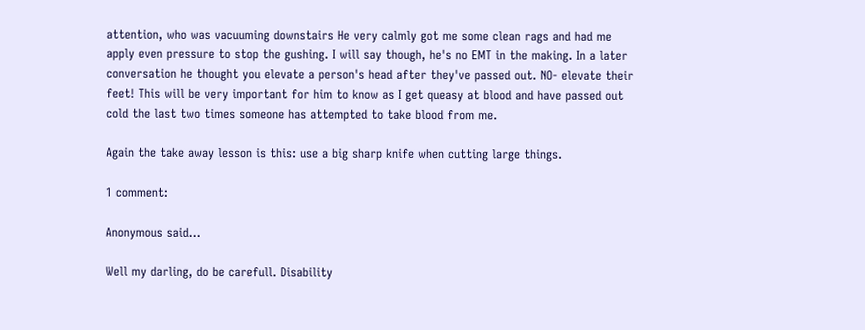attention, who was vacuuming downstairs He very calmly got me some clean rags and had me apply even pressure to stop the gushing. I will say though, he's no EMT in the making. In a later conversation he thought you elevate a person's head after they've passed out. NO- elevate their feet! This will be very important for him to know as I get queasy at blood and have passed out cold the last two times someone has attempted to take blood from me.

Again the take away lesson is this: use a big sharp knife when cutting large things.

1 comment:

Anonymous said...

Well my darling, do be carefull. Disability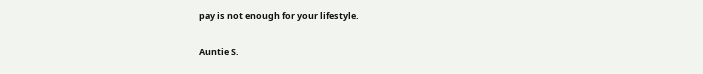pay is not enough for your lifestyle.

Auntie S.